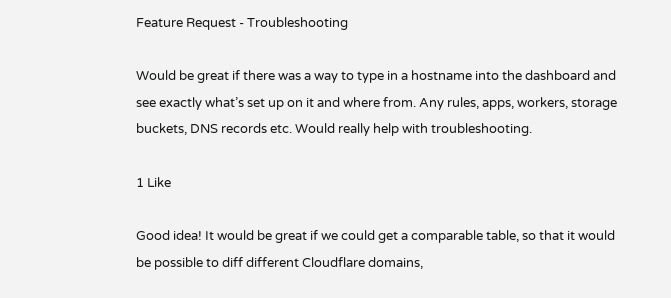Feature Request - Troubleshooting

Would be great if there was a way to type in a hostname into the dashboard and see exactly what’s set up on it and where from. Any rules, apps, workers, storage buckets, DNS records etc. Would really help with troubleshooting.

1 Like

Good idea! It would be great if we could get a comparable table, so that it would be possible to diff different Cloudflare domains,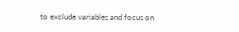to exclude variables and focus on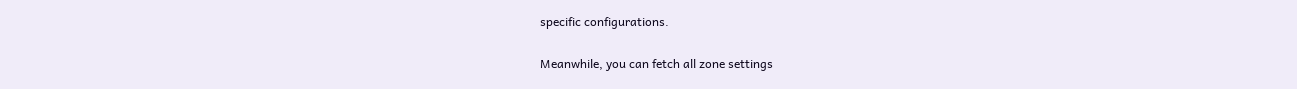specific configurations.

Meanwhile, you can fetch all zone settings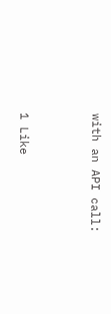with an API call:


1 Like